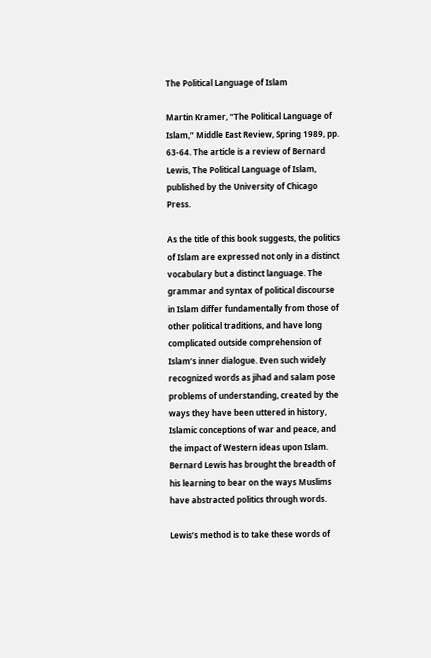The Political Language of Islam

Martin Kramer, “The Political Language of Islam,” Middle East Review, Spring 1989, pp. 63-64. The article is a review of Bernard Lewis, The Political Language of Islam, published by the University of Chicago Press.

As the title of this book suggests, the politics of Islam are expressed not only in a distinct vocabulary but a distinct language. The grammar and syntax of political discourse in Islam differ fundamentally from those of other political traditions, and have long complicated outside comprehension of Islam’s inner dialogue. Even such widely recognized words as jihad and salam pose problems of understanding, created by the ways they have been uttered in history, Islamic conceptions of war and peace, and the impact of Western ideas upon Islam. Bernard Lewis has brought the breadth of his learning to bear on the ways Muslims have abstracted politics through words.

Lewis’s method is to take these words of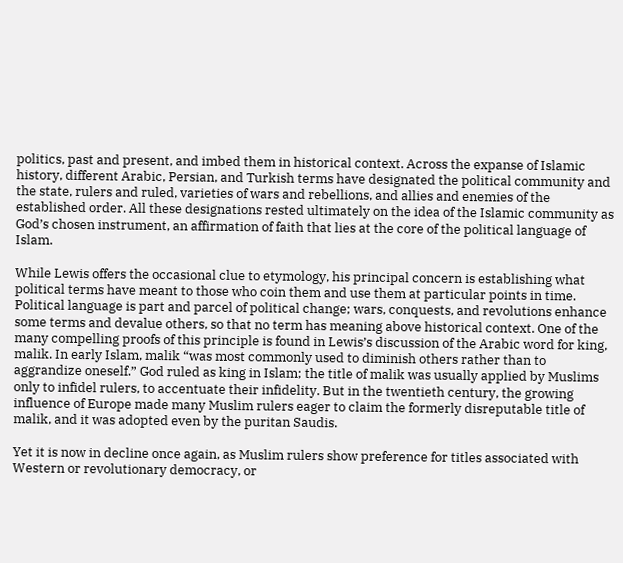politics, past and present, and imbed them in historical context. Across the expanse of Islamic history, different Arabic, Persian, and Turkish terms have designated the political community and the state, rulers and ruled, varieties of wars and rebellions, and allies and enemies of the established order. All these designations rested ultimately on the idea of the Islamic community as God’s chosen instrument, an affirmation of faith that lies at the core of the political language of Islam.

While Lewis offers the occasional clue to etymology, his principal concern is establishing what political terms have meant to those who coin them and use them at particular points in time. Political language is part and parcel of political change; wars, conquests, and revolutions enhance some terms and devalue others, so that no term has meaning above historical context. One of the many compelling proofs of this principle is found in Lewis’s discussion of the Arabic word for king, malik. In early Islam, malik “was most commonly used to diminish others rather than to aggrandize oneself.” God ruled as king in Islam; the title of malik was usually applied by Muslims only to infidel rulers, to accentuate their infidelity. But in the twentieth century, the growing influence of Europe made many Muslim rulers eager to claim the formerly disreputable title of malik, and it was adopted even by the puritan Saudis.

Yet it is now in decline once again, as Muslim rulers show preference for titles associated with Western or revolutionary democracy, or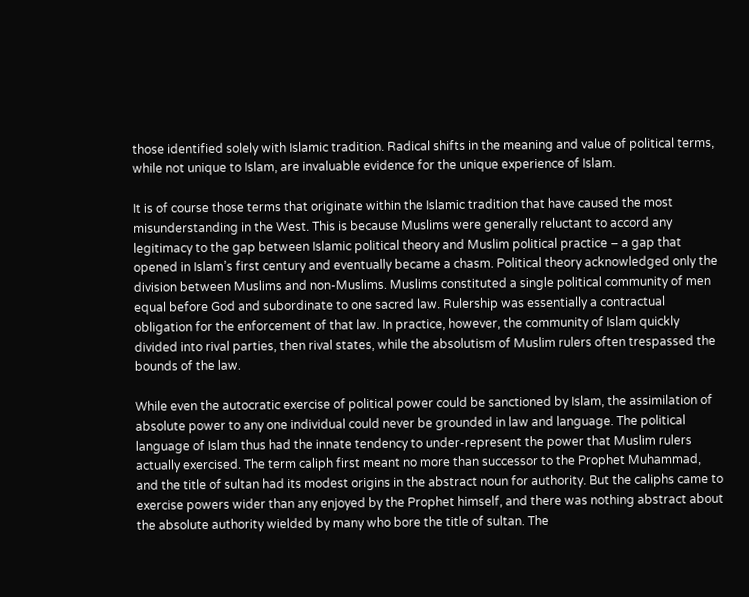those identified solely with Islamic tradition. Radical shifts in the meaning and value of political terms, while not unique to Islam, are invaluable evidence for the unique experience of Islam.

It is of course those terms that originate within the Islamic tradition that have caused the most misunderstanding in the West. This is because Muslims were generally reluctant to accord any legitimacy to the gap between Islamic political theory and Muslim political practice – a gap that opened in Islam’s first century and eventually became a chasm. Political theory acknowledged only the division between Muslims and non-Muslims. Muslims constituted a single political community of men equal before God and subordinate to one sacred law. Rulership was essentially a contractual obligation for the enforcement of that law. In practice, however, the community of Islam quickly divided into rival parties, then rival states, while the absolutism of Muslim rulers often trespassed the bounds of the law.

While even the autocratic exercise of political power could be sanctioned by Islam, the assimilation of absolute power to any one individual could never be grounded in law and language. The political language of Islam thus had the innate tendency to under-represent the power that Muslim rulers actually exercised. The term caliph first meant no more than successor to the Prophet Muhammad, and the title of sultan had its modest origins in the abstract noun for authority. But the caliphs came to exercise powers wider than any enjoyed by the Prophet himself, and there was nothing abstract about the absolute authority wielded by many who bore the title of sultan. The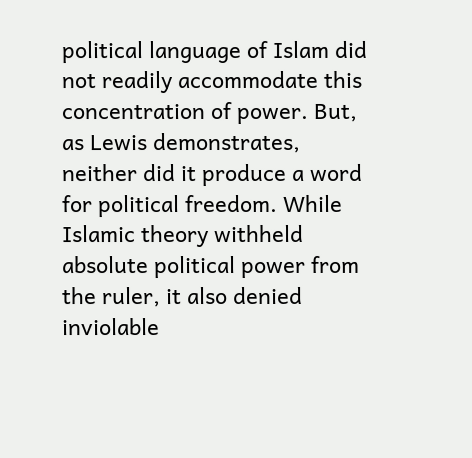political language of Islam did not readily accommodate this concentration of power. But, as Lewis demonstrates, neither did it produce a word for political freedom. While Islamic theory withheld absolute political power from the ruler, it also denied inviolable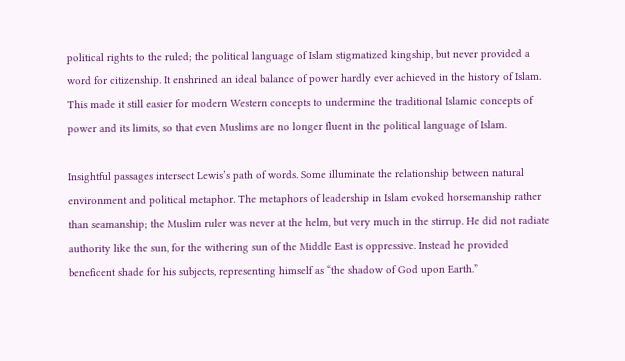political rights to the ruled; the political language of Islam stigmatized kingship, but never provided a word for citizenship. It enshrined an ideal balance of power hardly ever achieved in the history of Islam. This made it still easier for modern Western concepts to undermine the traditional Islamic concepts of power and its limits, so that even Muslims are no longer fluent in the political language of Islam.

Insightful passages intersect Lewis’s path of words. Some illuminate the relationship between natural environment and political metaphor. The metaphors of leadership in Islam evoked horsemanship rather than seamanship; the Muslim ruler was never at the helm, but very much in the stirrup. He did not radiate authority like the sun, for the withering sun of the Middle East is oppressive. Instead he provided beneficent shade for his subjects, representing himself as “the shadow of God upon Earth.”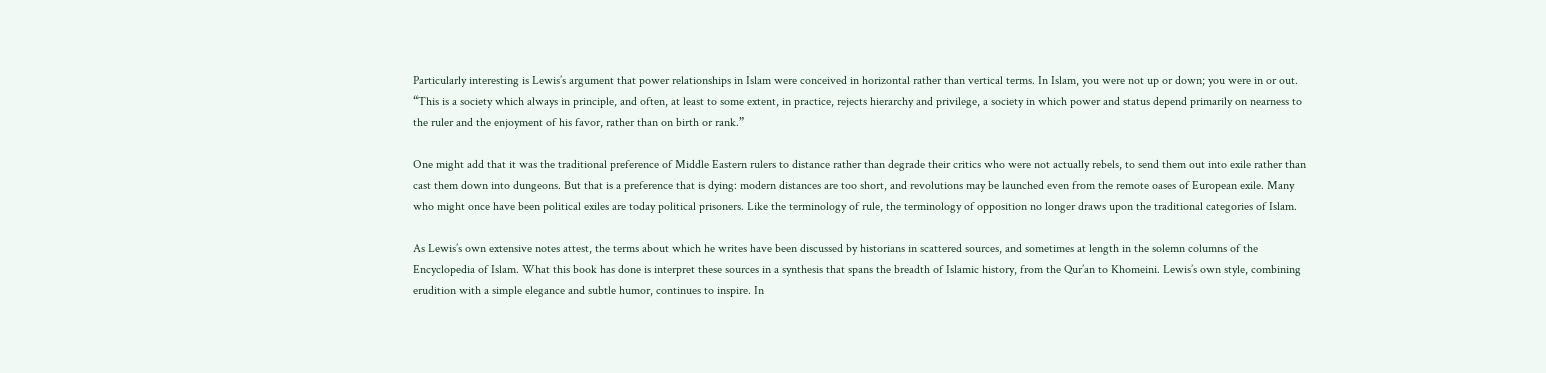Particularly interesting is Lewis’s argument that power relationships in Islam were conceived in horizontal rather than vertical terms. In Islam, you were not up or down; you were in or out. “This is a society which always in principle, and often, at least to some extent, in practice, rejects hierarchy and privilege, a society in which power and status depend primarily on nearness to the ruler and the enjoyment of his favor, rather than on birth or rank.”

One might add that it was the traditional preference of Middle Eastern rulers to distance rather than degrade their critics who were not actually rebels, to send them out into exile rather than cast them down into dungeons. But that is a preference that is dying: modern distances are too short, and revolutions may be launched even from the remote oases of European exile. Many who might once have been political exiles are today political prisoners. Like the terminology of rule, the terminology of opposition no longer draws upon the traditional categories of Islam.

As Lewis’s own extensive notes attest, the terms about which he writes have been discussed by historians in scattered sources, and sometimes at length in the solemn columns of the Encyclopedia of Islam. What this book has done is interpret these sources in a synthesis that spans the breadth of Islamic history, from the Qur’an to Khomeini. Lewis’s own style, combining erudition with a simple elegance and subtle humor, continues to inspire. In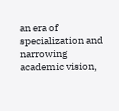an era of specialization and narrowing academic vision,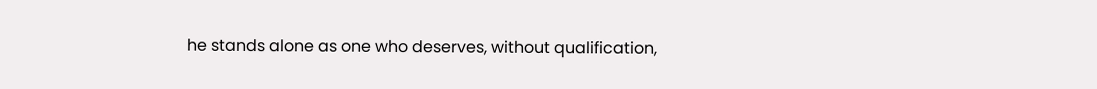he stands alone as one who deserves, without qualification,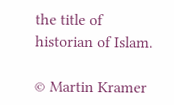the title of historian of Islam.

© Martin Kramer